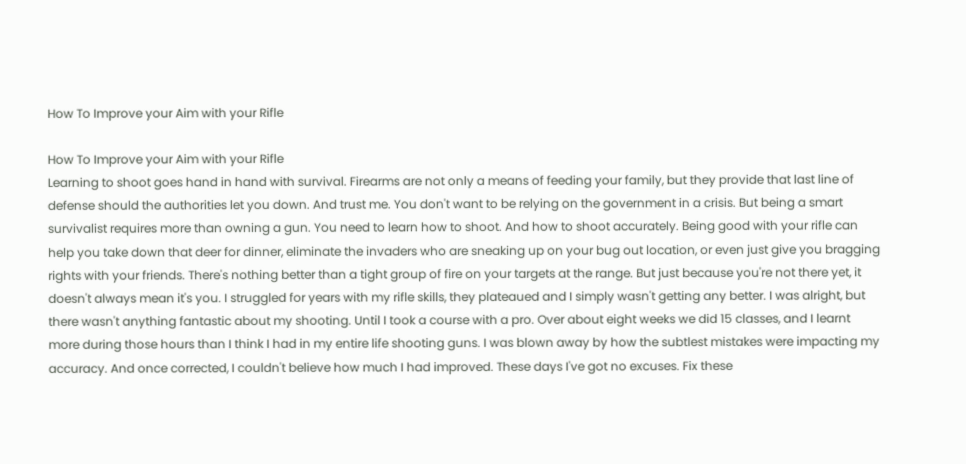How To Improve your Aim with your Rifle

How To Improve your Aim with your Rifle
Learning to shoot goes hand in hand with survival. Firearms are not only a means of feeding your family, but they provide that last line of defense should the authorities let you down. And trust me. You don't want to be relying on the government in a crisis. But being a smart survivalist requires more than owning a gun. You need to learn how to shoot. And how to shoot accurately. Being good with your rifle can help you take down that deer for dinner, eliminate the invaders who are sneaking up on your bug out location, or even just give you bragging rights with your friends. There's nothing better than a tight group of fire on your targets at the range. But just because you're not there yet, it doesn't always mean it's you. I struggled for years with my rifle skills, they plateaued and I simply wasn't getting any better. I was alright, but there wasn't anything fantastic about my shooting. Until I took a course with a pro. Over about eight weeks we did 15 classes, and I learnt more during those hours than I think I had in my entire life shooting guns. I was blown away by how the subtlest mistakes were impacting my accuracy. And once corrected, I couldn't believe how much I had improved. These days I've got no excuses. Fix these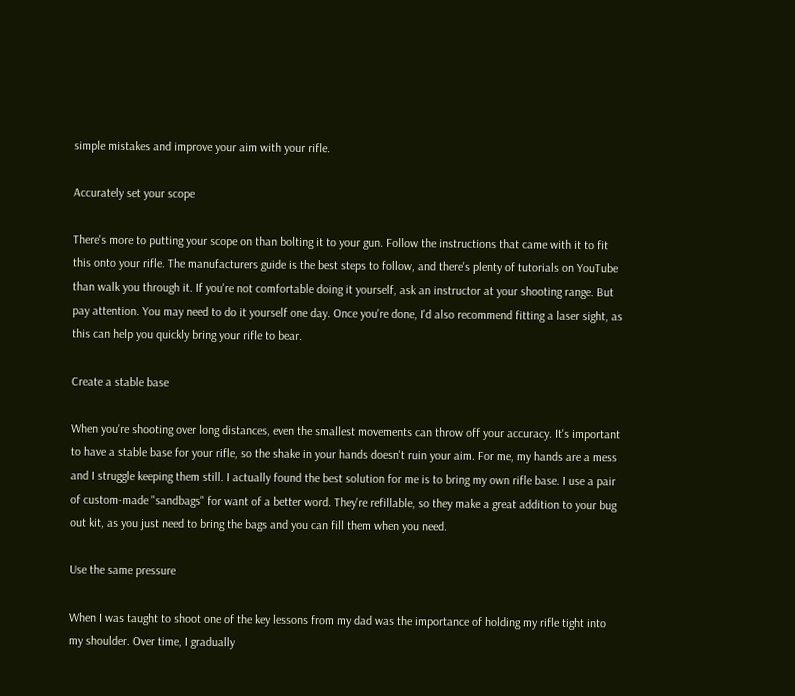simple mistakes and improve your aim with your rifle.

Accurately set your scope

There's more to putting your scope on than bolting it to your gun. Follow the instructions that came with it to fit this onto your rifle. The manufacturers guide is the best steps to follow, and there's plenty of tutorials on YouTube than walk you through it. If you're not comfortable doing it yourself, ask an instructor at your shooting range. But pay attention. You may need to do it yourself one day. Once you're done, I'd also recommend fitting a laser sight, as this can help you quickly bring your rifle to bear.

Create a stable base

When you're shooting over long distances, even the smallest movements can throw off your accuracy. It's important to have a stable base for your rifle, so the shake in your hands doesn't ruin your aim. For me, my hands are a mess and I struggle keeping them still. I actually found the best solution for me is to bring my own rifle base. I use a pair of custom-made "sandbags" for want of a better word. They're refillable, so they make a great addition to your bug out kit, as you just need to bring the bags and you can fill them when you need.

Use the same pressure

When I was taught to shoot one of the key lessons from my dad was the importance of holding my rifle tight into my shoulder. Over time, I gradually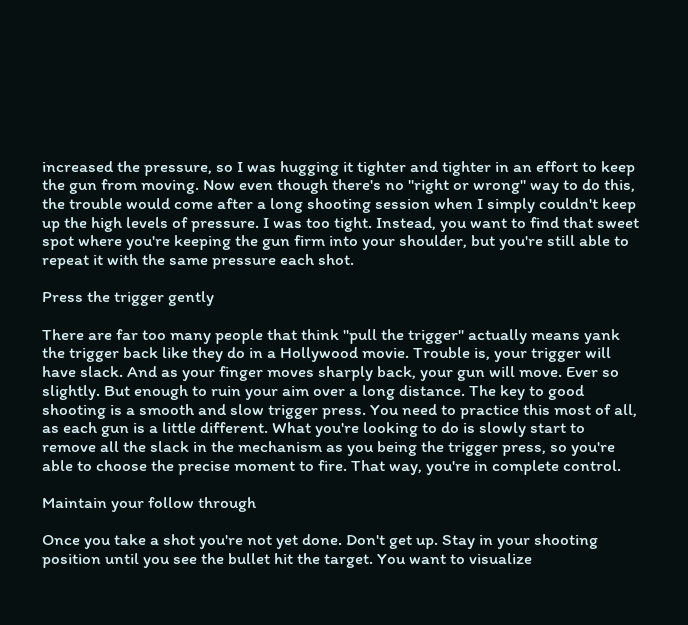increased the pressure, so I was hugging it tighter and tighter in an effort to keep the gun from moving. Now even though there's no "right or wrong" way to do this, the trouble would come after a long shooting session when I simply couldn't keep up the high levels of pressure. I was too tight. Instead, you want to find that sweet spot where you're keeping the gun firm into your shoulder, but you're still able to repeat it with the same pressure each shot.

Press the trigger gently

There are far too many people that think "pull the trigger" actually means yank the trigger back like they do in a Hollywood movie. Trouble is, your trigger will have slack. And as your finger moves sharply back, your gun will move. Ever so slightly. But enough to ruin your aim over a long distance. The key to good shooting is a smooth and slow trigger press. You need to practice this most of all, as each gun is a little different. What you're looking to do is slowly start to remove all the slack in the mechanism as you being the trigger press, so you're able to choose the precise moment to fire. That way, you're in complete control.

Maintain your follow through

Once you take a shot you're not yet done. Don't get up. Stay in your shooting position until you see the bullet hit the target. You want to visualize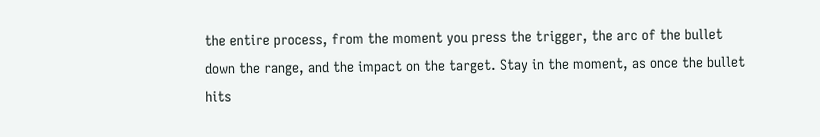the entire process, from the moment you press the trigger, the arc of the bullet down the range, and the impact on the target. Stay in the moment, as once the bullet hits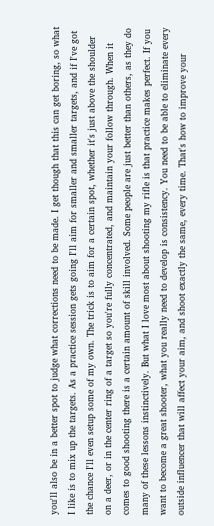you'll also be in a better spot to judge what corrections need to be made. I get though that this can get boring, so what I like is to mix up the targets. As a practice session gets going I'll aim for smaller and smaller targets, and if I've got the chance I'll even setup some of my own. The trick is to aim for a certain spot, whether it's just above the shoulder on a deer, or in the center ring of a target so you're fully concentrated, and maintain your follow through. When it comes to good shooting there is a certain amount of skill involved. Some people are just better than others, as they do many of these lessons instinctively. But what I love most about shooting my rifle is that practice makes perfect. If you want to become a great shooter, what you really need to develop is consistency. You need to be able to eliminate every outside influencer that will affect your aim, and shoot exactly the same, every time. That's how to improve your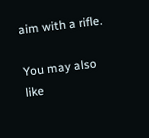aim with a rifle.

You may also like